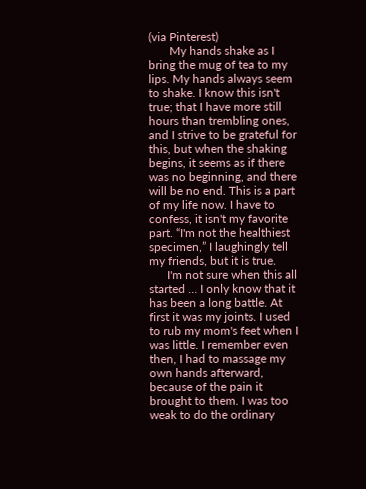(via Pinterest)
       My hands shake as I bring the mug of tea to my lips. My hands always seem to shake. I know this isn't true; that I have more still hours than trembling ones, and I strive to be grateful for this, but when the shaking begins, it seems as if there was no beginning, and there will be no end. This is a part of my life now. I have to confess, it isn't my favorite part. “I'm not the healthiest specimen,” I laughingly tell my friends, but it is true.
      I'm not sure when this all started … I only know that it has been a long battle. At first it was my joints. I used to rub my mom's feet when I was little. I remember even then, I had to massage my own hands afterward, because of the pain it brought to them. I was too weak to do the ordinary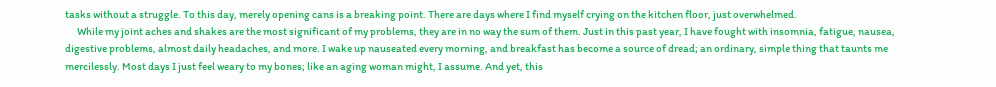tasks without a struggle. To this day, merely opening cans is a breaking point. There are days where I find myself crying on the kitchen floor, just overwhelmed.
      While my joint aches and shakes are the most significant of my problems, they are in no way the sum of them. Just in this past year, I have fought with insomnia, fatigue, nausea, digestive problems, almost daily headaches, and more. I wake up nauseated every morning, and breakfast has become a source of dread; an ordinary, simple thing that taunts me mercilessly. Most days I just feel weary to my bones; like an aging woman might, I assume. And yet, this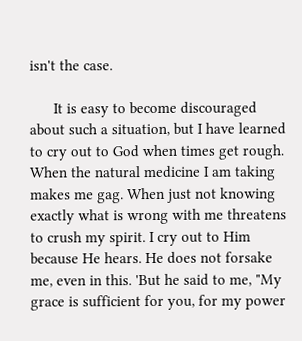isn't the case.

      It is easy to become discouraged about such a situation, but I have learned to cry out to God when times get rough. When the natural medicine I am taking makes me gag. When just not knowing exactly what is wrong with me threatens to crush my spirit. I cry out to Him because He hears. He does not forsake me, even in this. 'But he said to me, "My grace is sufficient for you, for my power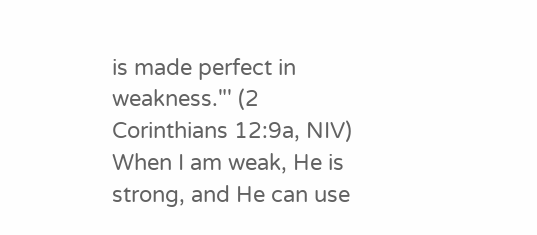is made perfect in weakness."' (2 Corinthians 12:9a, NIV) When I am weak, He is strong, and He can use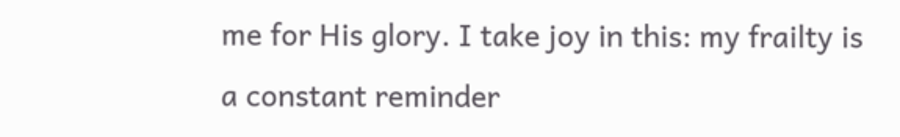me for His glory. I take joy in this: my frailty is a constant reminder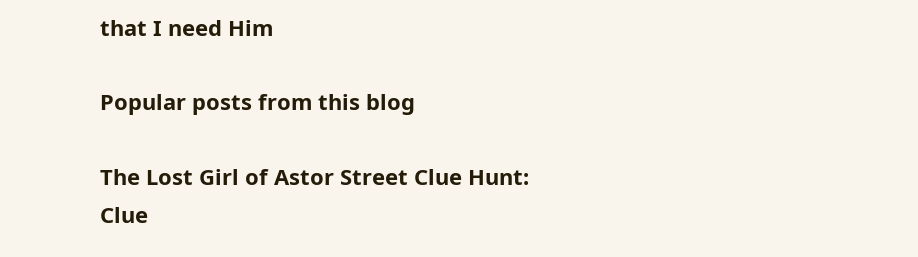that I need Him

Popular posts from this blog

The Lost Girl of Astor Street Clue Hunt: Clue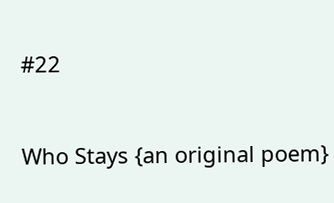#22


Who Stays {an original poem}